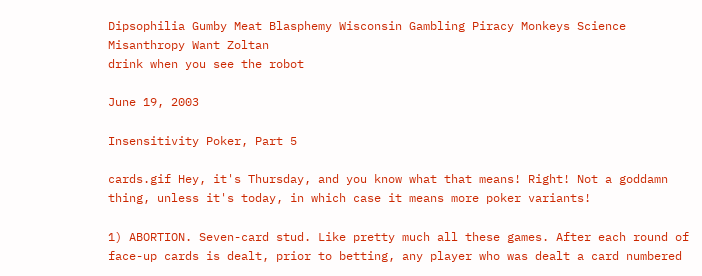Dipsophilia Gumby Meat Blasphemy Wisconsin Gambling Piracy Monkeys Science Misanthropy Want Zoltan
drink when you see the robot

June 19, 2003

Insensitivity Poker, Part 5

cards.gif Hey, it's Thursday, and you know what that means! Right! Not a goddamn thing, unless it's today, in which case it means more poker variants!

1) ABORTION. Seven-card stud. Like pretty much all these games. After each round of face-up cards is dealt, prior to betting, any player who was dealt a card numbered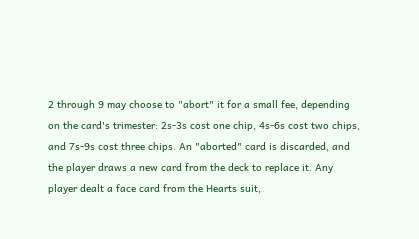2 through 9 may choose to "abort" it for a small fee, depending on the card's trimester: 2s-3s cost one chip, 4s-6s cost two chips, and 7s-9s cost three chips. An "aborted" card is discarded, and the player draws a new card from the deck to replace it. Any player dealt a face card from the Hearts suit,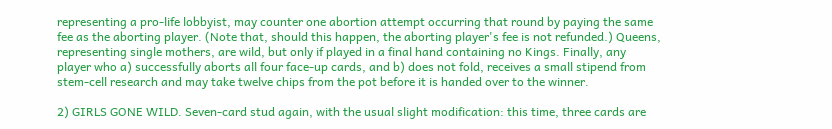representing a pro-life lobbyist, may counter one abortion attempt occurring that round by paying the same fee as the aborting player. (Note that, should this happen, the aborting player's fee is not refunded.) Queens, representing single mothers, are wild, but only if played in a final hand containing no Kings. Finally, any player who a) successfully aborts all four face-up cards, and b) does not fold, receives a small stipend from stem-cell research and may take twelve chips from the pot before it is handed over to the winner.

2) GIRLS GONE WILD. Seven-card stud again, with the usual slight modification: this time, three cards are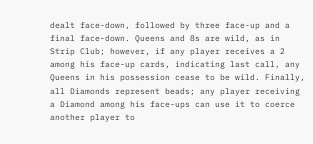dealt face-down, followed by three face-up and a final face-down. Queens and 8s are wild, as in Strip Club; however, if any player receives a 2 among his face-up cards, indicating last call, any Queens in his possession cease to be wild. Finally, all Diamonds represent beads; any player receiving a Diamond among his face-ups can use it to coerce another player to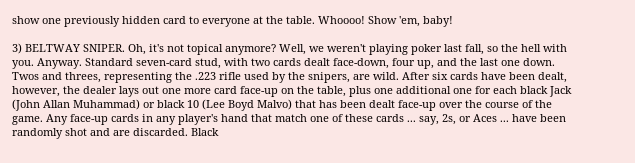show one previously hidden card to everyone at the table. Whoooo! Show 'em, baby!

3) BELTWAY SNIPER. Oh, it's not topical anymore? Well, we weren't playing poker last fall, so the hell with you. Anyway. Standard seven-card stud, with two cards dealt face-down, four up, and the last one down. Twos and threes, representing the .223 rifle used by the snipers, are wild. After six cards have been dealt, however, the dealer lays out one more card face-up on the table, plus one additional one for each black Jack (John Allan Muhammad) or black 10 (Lee Boyd Malvo) that has been dealt face-up over the course of the game. Any face-up cards in any player's hand that match one of these cards ... say, 2s, or Aces ... have been randomly shot and are discarded. Black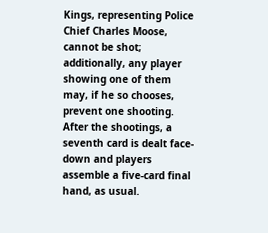Kings, representing Police Chief Charles Moose, cannot be shot; additionally, any player showing one of them may, if he so chooses, prevent one shooting. After the shootings, a seventh card is dealt face-down and players assemble a five-card final hand, as usual.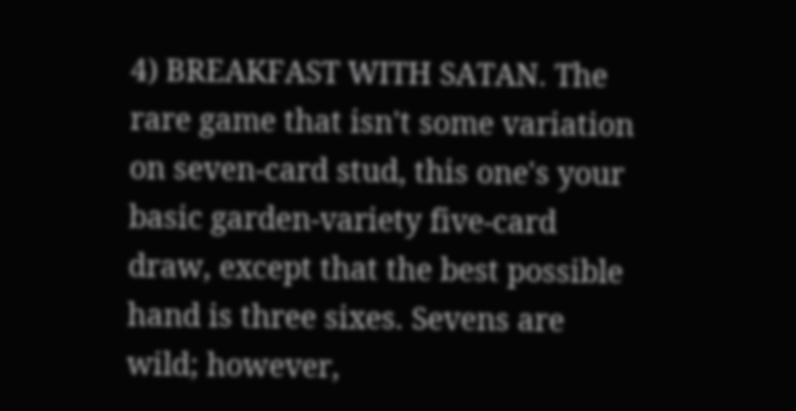4) BREAKFAST WITH SATAN. The rare game that isn't some variation on seven-card stud, this one's your basic garden-variety five-card draw, except that the best possible hand is three sixes. Sevens are wild; however,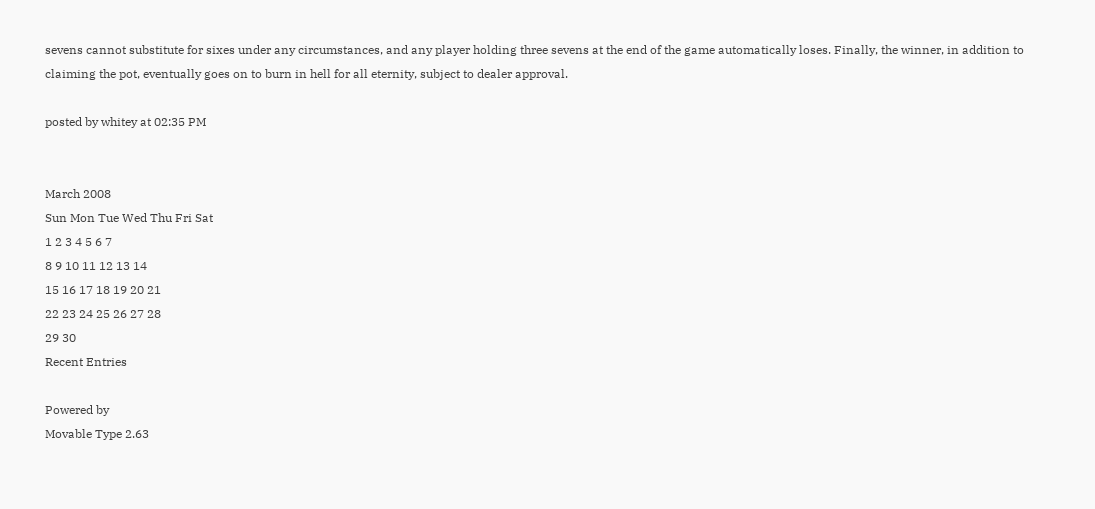sevens cannot substitute for sixes under any circumstances, and any player holding three sevens at the end of the game automatically loses. Finally, the winner, in addition to claiming the pot, eventually goes on to burn in hell for all eternity, subject to dealer approval.

posted by whitey at 02:35 PM


March 2008
Sun Mon Tue Wed Thu Fri Sat
1 2 3 4 5 6 7
8 9 10 11 12 13 14
15 16 17 18 19 20 21
22 23 24 25 26 27 28
29 30
Recent Entries

Powered by
Movable Type 2.63